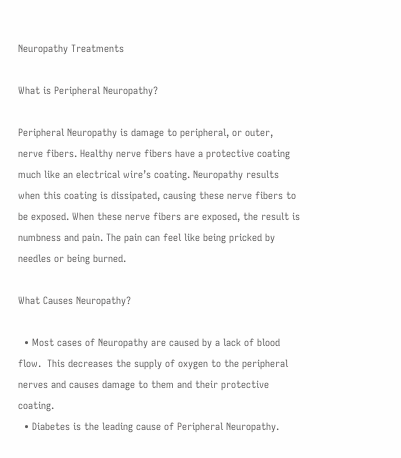Neuropathy Treatments

What is Peripheral Neuropathy?

Peripheral Neuropathy is damage to peripheral, or outer, nerve fibers. Healthy nerve fibers have a protective coating much like an electrical wire’s coating. Neuropathy results when this coating is dissipated, causing these nerve fibers to be exposed. When these nerve fibers are exposed, the result is numbness and pain. The pain can feel like being pricked by needles or being burned.

What Causes Neuropathy?

  • Most cases of Neuropathy are caused by a lack of blood flow.  This decreases the supply of oxygen to the peripheral nerves and causes damage to them and their protective coating.
  • Diabetes is the leading cause of Peripheral Neuropathy.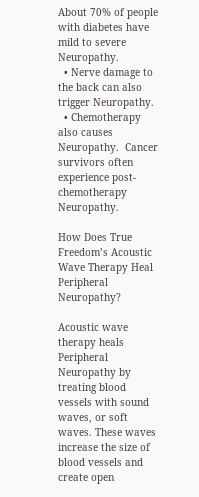About 70% of people with diabetes have mild to severe Neuropathy.
  • Nerve damage to the back can also trigger Neuropathy.
  • Chemotherapy also causes Neuropathy.  Cancer survivors often experience post-chemotherapy Neuropathy.

How Does True Freedom’s Acoustic Wave Therapy Heal Peripheral Neuropathy?

Acoustic wave therapy heals Peripheral Neuropathy by treating blood vessels with sound waves, or soft waves. These waves increase the size of blood vessels and create open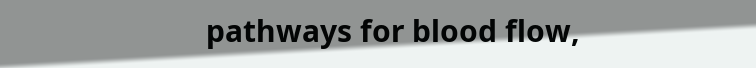pathways for blood flow,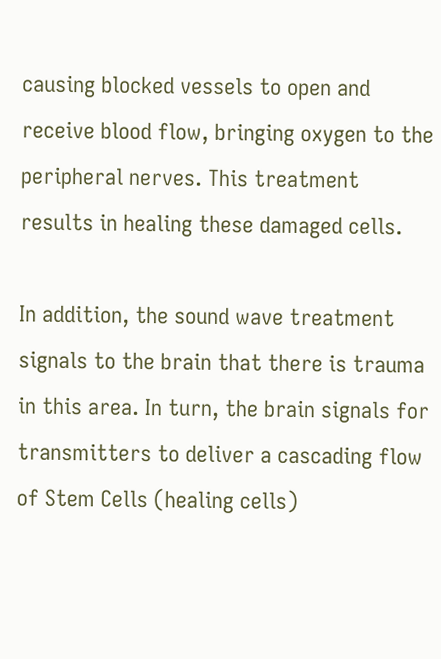causing blocked vessels to open and receive blood flow, bringing oxygen to the peripheral nerves. This treatment results in healing these damaged cells.

In addition, the sound wave treatment signals to the brain that there is trauma in this area. In turn, the brain signals for transmitters to deliver a cascading flow of Stem Cells (healing cells)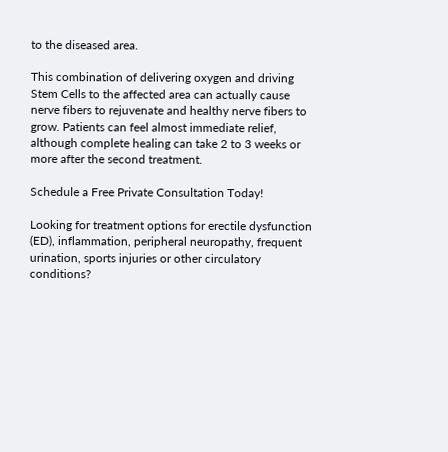to the diseased area.

This combination of delivering oxygen and driving Stem Cells to the affected area can actually cause nerve fibers to rejuvenate and healthy nerve fibers to grow. Patients can feel almost immediate relief, although complete healing can take 2 to 3 weeks or more after the second treatment.

Schedule a Free Private Consultation Today!

Looking for treatment options for erectile dysfunction (ED), inflammation, peripheral neuropathy, frequent urination, sports injuries or other circulatory conditions?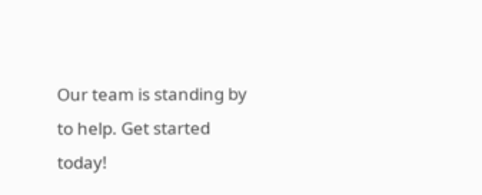Our team is standing by to help. Get started today!